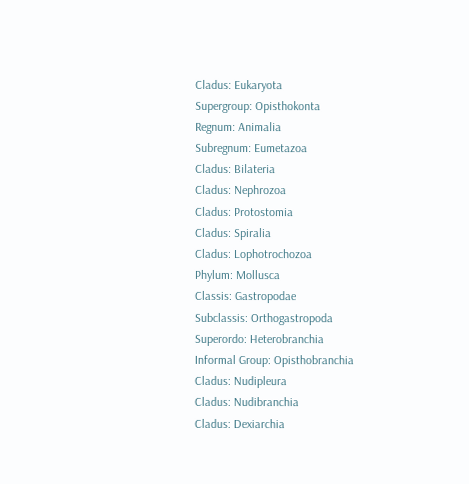Cladus: Eukaryota
Supergroup: Opisthokonta
Regnum: Animalia
Subregnum: Eumetazoa
Cladus: Bilateria
Cladus: Nephrozoa
Cladus: Protostomia
Cladus: Spiralia
Cladus: Lophotrochozoa
Phylum: Mollusca
Classis: Gastropodae
Subclassis: Orthogastropoda
Superordo: Heterobranchia
Informal Group: Opisthobranchia
Cladus: Nudipleura
Cladus: Nudibranchia
Cladus: Dexiarchia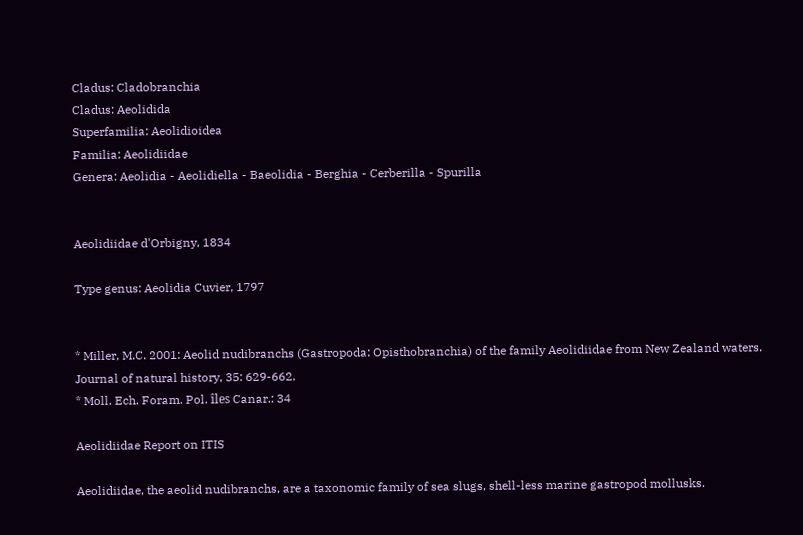Cladus: Cladobranchia
Cladus: Aeolidida
Superfamilia: Aeolidioidea
Familia: Aeolidiidae
Genera: Aeolidia - Aeolidiella - Baeolidia - Berghia - Cerberilla - Spurilla


Aeolidiidae d'Orbigny, 1834

Type genus: Aeolidia Cuvier, 1797


* Miller, M.C. 2001: Aeolid nudibranchs (Gastropoda: Opisthobranchia) of the family Aeolidiidae from New Zealand waters. Journal of natural history, 35: 629-662.
* Moll. Ech. Foram. Pol. îles Canar.: 34

Aeolidiidae Report on ITIS

Aeolidiidae, the aeolid nudibranchs, are a taxonomic family of sea slugs, shell-less marine gastropod mollusks.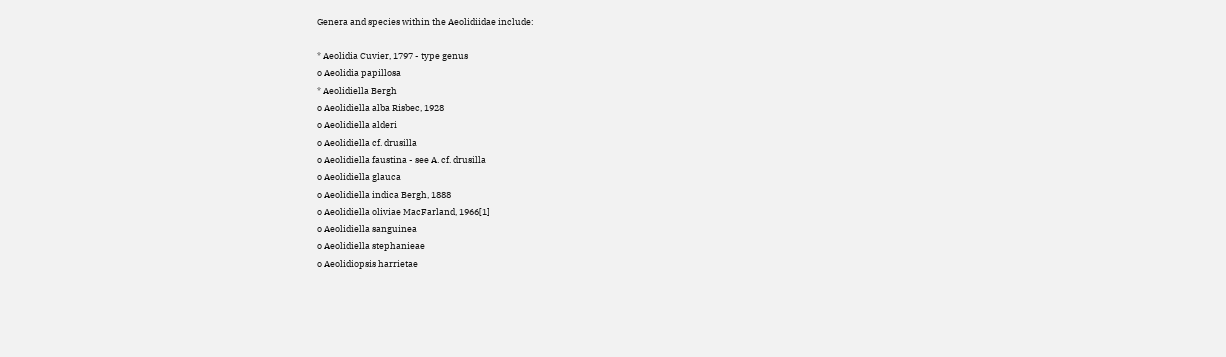Genera and species within the Aeolidiidae include:

* Aeolidia Cuvier, 1797 - type genus
o Aeolidia papillosa
* Aeolidiella Bergh
o Aeolidiella alba Risbec, 1928
o Aeolidiella alderi
o Aeolidiella cf. drusilla
o Aeolidiella faustina - see A. cf. drusilla
o Aeolidiella glauca
o Aeolidiella indica Bergh, 1888
o Aeolidiella oliviae MacFarland, 1966[1]
o Aeolidiella sanguinea
o Aeolidiella stephanieae
o Aeolidiopsis harrietae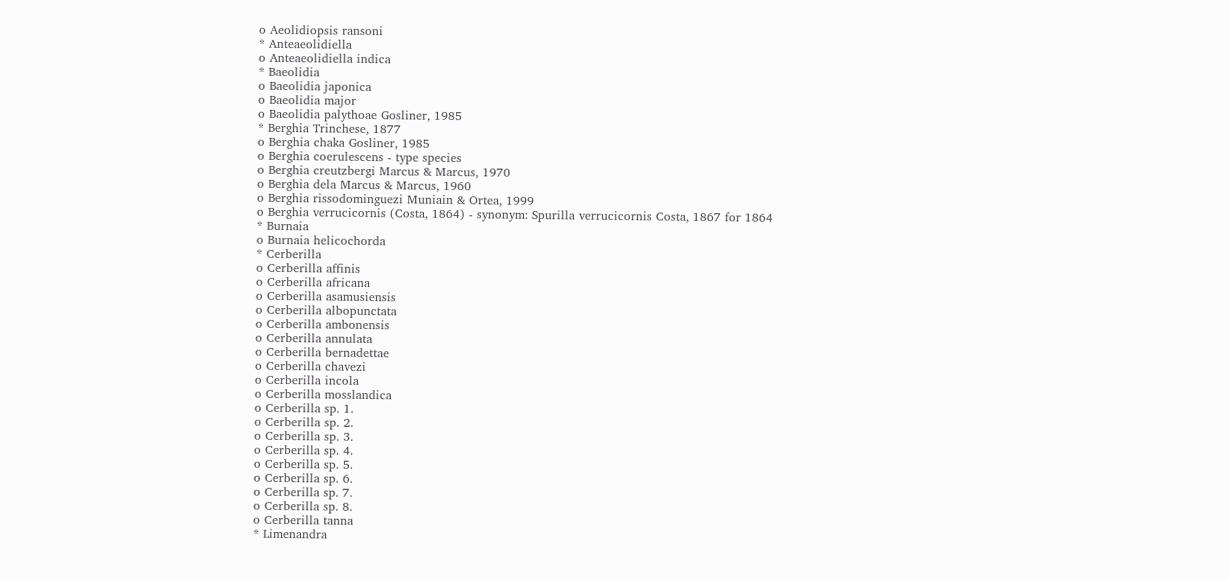o Aeolidiopsis ransoni
* Anteaeolidiella
o Anteaeolidiella indica
* Baeolidia
o Baeolidia japonica
o Baeolidia major
o Baeolidia palythoae Gosliner, 1985
* Berghia Trinchese, 1877
o Berghia chaka Gosliner, 1985
o Berghia coerulescens - type species
o Berghia creutzbergi Marcus & Marcus, 1970
o Berghia dela Marcus & Marcus, 1960
o Berghia rissodominguezi Muniain & Ortea, 1999
o Berghia verrucicornis (Costa, 1864) - synonym: Spurilla verrucicornis Costa, 1867 for 1864
* Burnaia
o Burnaia helicochorda
* Cerberilla
o Cerberilla affinis
o Cerberilla africana
o Cerberilla asamusiensis
o Cerberilla albopunctata
o Cerberilla ambonensis
o Cerberilla annulata
o Cerberilla bernadettae
o Cerberilla chavezi
o Cerberilla incola
o Cerberilla mosslandica
o Cerberilla sp. 1.
o Cerberilla sp. 2.
o Cerberilla sp. 3.
o Cerberilla sp. 4.
o Cerberilla sp. 5.
o Cerberilla sp. 6.
o Cerberilla sp. 7.
o Cerberilla sp. 8.
o Cerberilla tanna
* Limenandra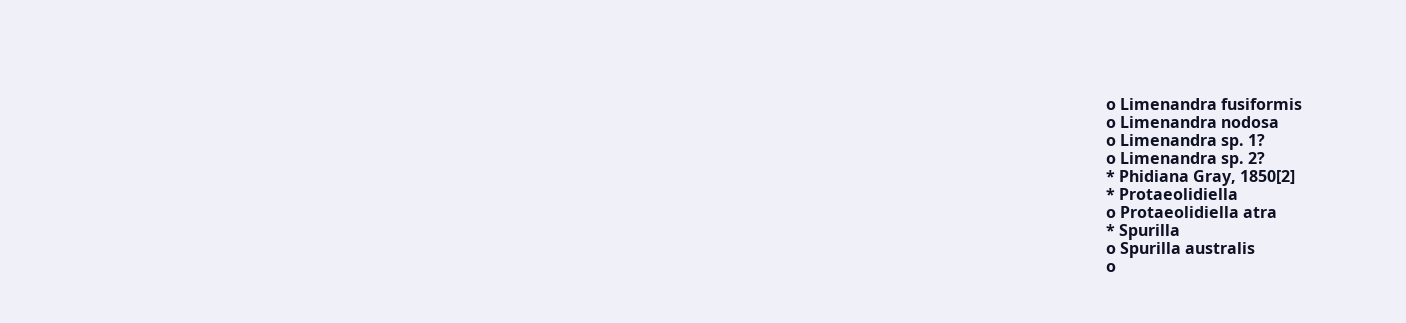o Limenandra fusiformis
o Limenandra nodosa
o Limenandra sp. 1?
o Limenandra sp. 2?
* Phidiana Gray, 1850[2]
* Protaeolidiella
o Protaeolidiella atra
* Spurilla
o Spurilla australis
o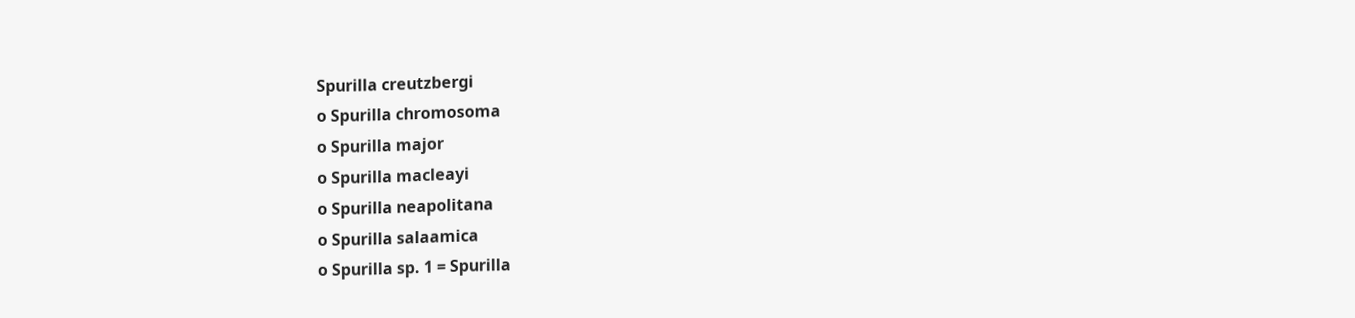Spurilla creutzbergi
o Spurilla chromosoma
o Spurilla major
o Spurilla macleayi
o Spurilla neapolitana
o Spurilla salaamica
o Spurilla sp. 1 = Spurilla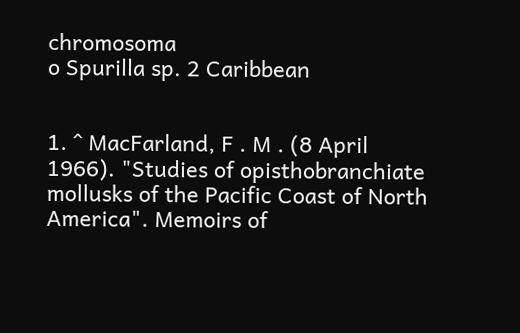chromosoma
o Spurilla sp. 2 Caribbean


1. ^ MacFarland, F . M . (8 April 1966). "Studies of opisthobranchiate mollusks of the Pacific Coast of North America". Memoirs of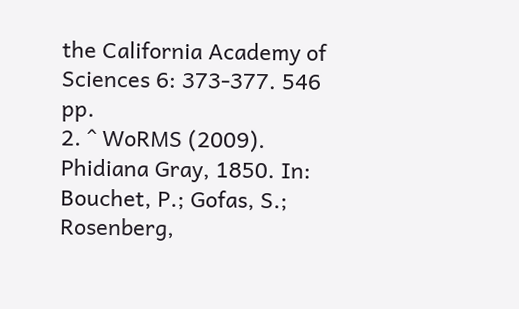the California Academy of Sciences 6: 373-377. 546 pp.
2. ^ WoRMS (2009). Phidiana Gray, 1850. In: Bouchet, P.; Gofas, S.; Rosenberg,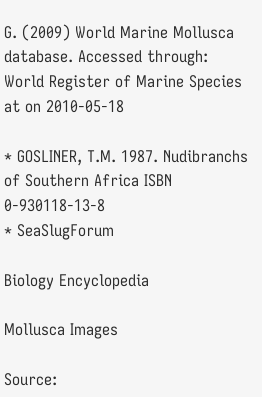G. (2009) World Marine Mollusca database. Accessed through: World Register of Marine Species at on 2010-05-18

* GOSLINER, T.M. 1987. Nudibranchs of Southern Africa ISBN 0-930118-13-8
* SeaSlugForum

Biology Encyclopedia

Mollusca Images

Source: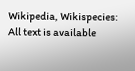Wikipedia, Wikispecies: All text is available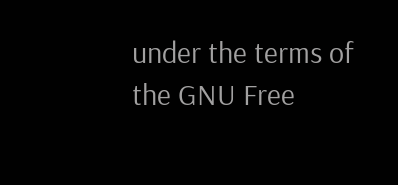under the terms of the GNU Free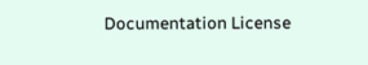Documentation License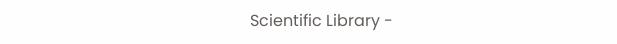Scientific Library -